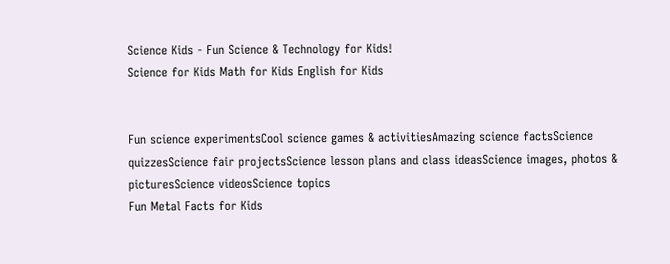Science Kids - Fun Science & Technology for Kids!
Science for Kids Math for Kids English for Kids


Fun science experimentsCool science games & activitiesAmazing science factsScience quizzesScience fair projectsScience lesson plans and class ideasScience images, photos & picturesScience videosScience topics
Fun Metal Facts for Kids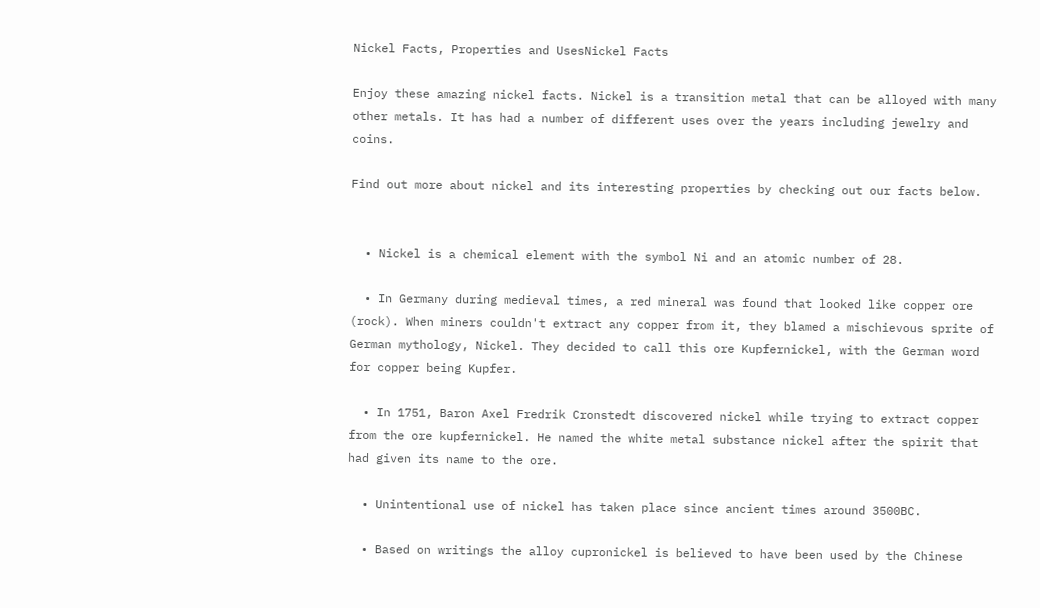Nickel Facts, Properties and UsesNickel Facts

Enjoy these amazing nickel facts. Nickel is a transition metal that can be alloyed with many other metals. It has had a number of different uses over the years including jewelry and coins.

Find out more about nickel and its interesting properties by checking out our facts below.


  • Nickel is a chemical element with the symbol Ni and an atomic number of 28.

  • In Germany during medieval times, a red mineral was found that looked like copper ore (rock). When miners couldn't extract any copper from it, they blamed a mischievous sprite of German mythology, Nickel. They decided to call this ore Kupfernickel, with the German word for copper being Kupfer.

  • In 1751, Baron Axel Fredrik Cronstedt discovered nickel while trying to extract copper from the ore kupfernickel. He named the white metal substance nickel after the spirit that had given its name to the ore.

  • Unintentional use of nickel has taken place since ancient times around 3500BC.

  • Based on writings the alloy cupronickel is believed to have been used by the Chinese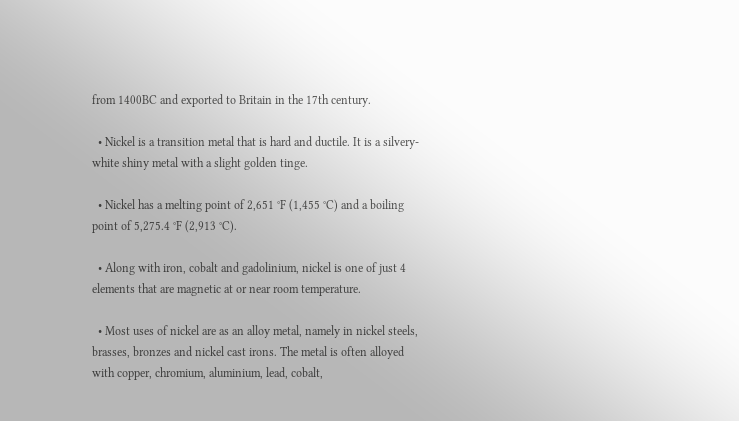from 1400BC and exported to Britain in the 17th century.

  • Nickel is a transition metal that is hard and ductile. It is a silvery-white shiny metal with a slight golden tinge.

  • Nickel has a melting point of 2,651 °F (1,455 °C) and a boiling point of 5,275.4 °F (2,913 °C).

  • Along with iron, cobalt and gadolinium, nickel is one of just 4 elements that are magnetic at or near room temperature.

  • Most uses of nickel are as an alloy metal, namely in nickel steels, brasses, bronzes and nickel cast irons. The metal is often alloyed with copper, chromium, aluminium, lead, cobalt,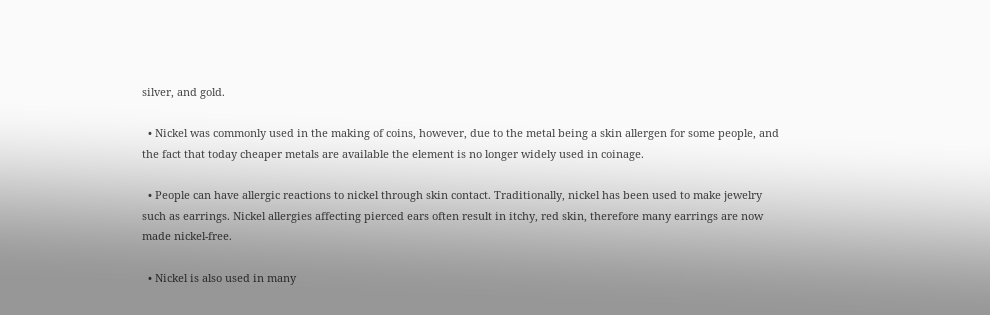silver, and gold.

  • Nickel was commonly used in the making of coins, however, due to the metal being a skin allergen for some people, and the fact that today cheaper metals are available the element is no longer widely used in coinage.

  • People can have allergic reactions to nickel through skin contact. Traditionally, nickel has been used to make jewelry such as earrings. Nickel allergies affecting pierced ears often result in itchy, red skin, therefore many earrings are now made nickel-free.

  • Nickel is also used in many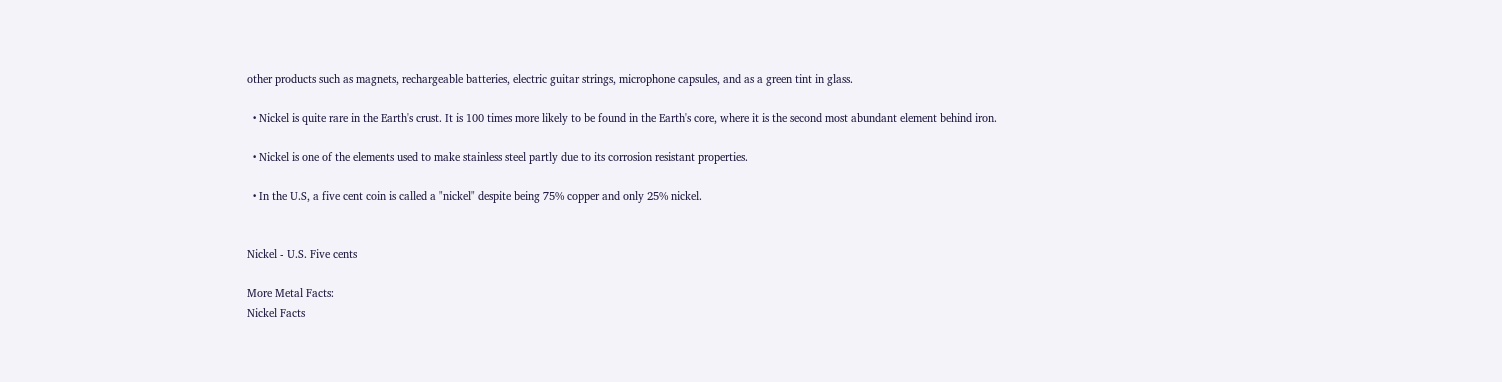other products such as magnets, rechargeable batteries, electric guitar strings, microphone capsules, and as a green tint in glass.

  • Nickel is quite rare in the Earth's crust. It is 100 times more likely to be found in the Earth's core, where it is the second most abundant element behind iron.

  • Nickel is one of the elements used to make stainless steel partly due to its corrosion resistant properties.

  • In the U.S, a five cent coin is called a "nickel" despite being 75% copper and only 25% nickel.


Nickel - U.S. Five cents

More Metal Facts:
Nickel Facts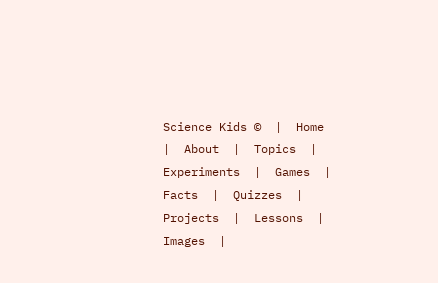Science Kids ©  |  Home  |  About  |  Topics  |  Experiments  |  Games  |  Facts  |  Quizzes  |  Projects  |  Lessons  |  Images  |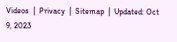Videos  |  Privacy  |  Sitemap  |  Updated: Oct 9, 2023